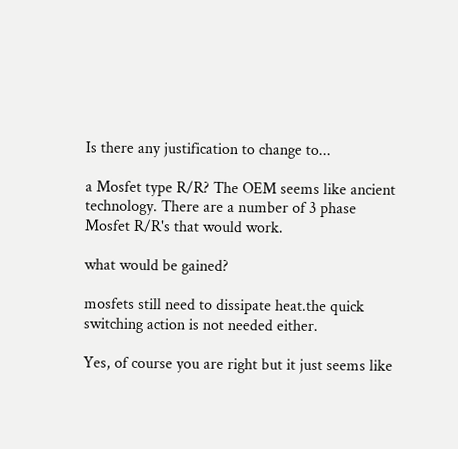Is there any justification to change to...

a Mosfet type R/R? The OEM seems like ancient technology. There are a number of 3 phase Mosfet R/R's that would work.

what would be gained?

mosfets still need to dissipate heat.the quick switching action is not needed either.

Yes, of course you are right but it just seems like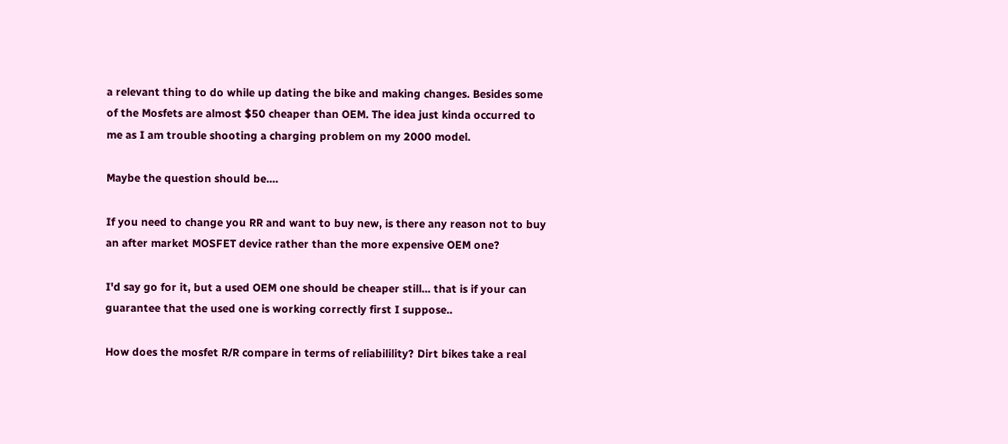a relevant thing to do while up dating the bike and making changes. Besides some of the Mosfets are almost $50 cheaper than OEM. The idea just kinda occurred to me as I am trouble shooting a charging problem on my 2000 model.

Maybe the question should be....

If you need to change you RR and want to buy new, is there any reason not to buy an after market MOSFET device rather than the more expensive OEM one?

I'd say go for it, but a used OEM one should be cheaper still... that is if your can guarantee that the used one is working correctly first I suppose..

How does the mosfet R/R compare in terms of reliabilility? Dirt bikes take a real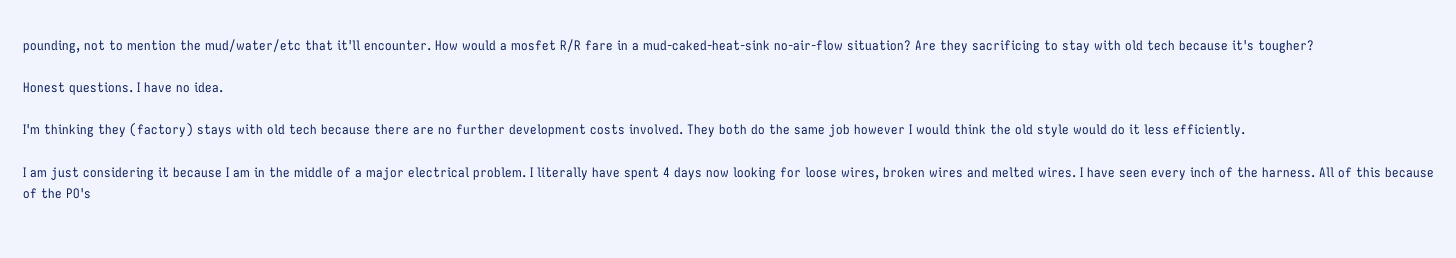pounding, not to mention the mud/water/etc that it'll encounter. How would a mosfet R/R fare in a mud-caked-heat-sink no-air-flow situation? Are they sacrificing to stay with old tech because it's tougher?

Honest questions. I have no idea.

I'm thinking they (factory) stays with old tech because there are no further development costs involved. They both do the same job however I would think the old style would do it less efficiently.

I am just considering it because I am in the middle of a major electrical problem. I literally have spent 4 days now looking for loose wires, broken wires and melted wires. I have seen every inch of the harness. All of this because of the PO's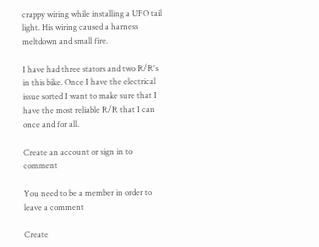crappy wiring while installing a UFO tail light. His wiring caused a harness meltdown and small fire.

I have had three stators and two R/R's in this bike. Once I have the electrical issue sorted I want to make sure that I have the most reliable R/R that I can once and for all.

Create an account or sign in to comment

You need to be a member in order to leave a comment

Create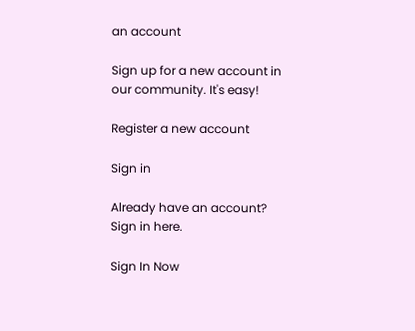an account

Sign up for a new account in our community. It's easy!

Register a new account

Sign in

Already have an account? Sign in here.

Sign In Now